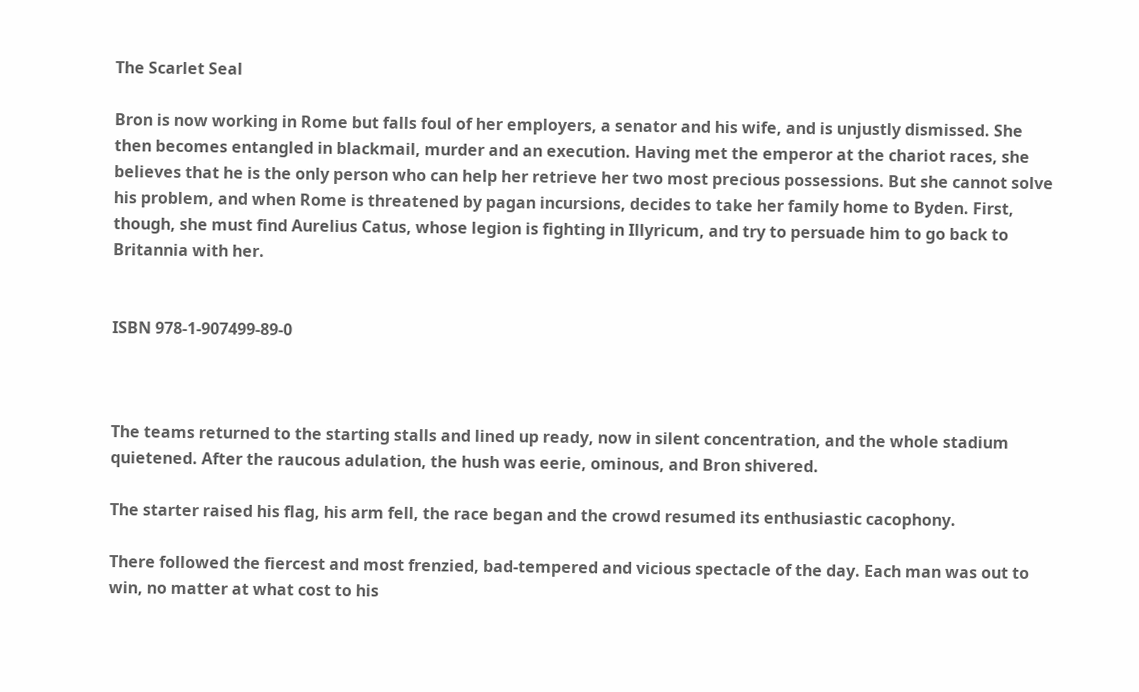The Scarlet Seal

Bron is now working in Rome but falls foul of her employers, a senator and his wife, and is unjustly dismissed. She then becomes entangled in blackmail, murder and an execution. Having met the emperor at the chariot races, she believes that he is the only person who can help her retrieve her two most precious possessions. But she cannot solve his problem, and when Rome is threatened by pagan incursions, decides to take her family home to Byden. First, though, she must find Aurelius Catus, whose legion is fighting in Illyricum, and try to persuade him to go back to Britannia with her.


ISBN 978-1-907499-89-0



The teams returned to the starting stalls and lined up ready, now in silent concentration, and the whole stadium quietened. After the raucous adulation, the hush was eerie, ominous, and Bron shivered.

The starter raised his flag, his arm fell, the race began and the crowd resumed its enthusiastic cacophony.

There followed the fiercest and most frenzied, bad-tempered and vicious spectacle of the day. Each man was out to win, no matter at what cost to his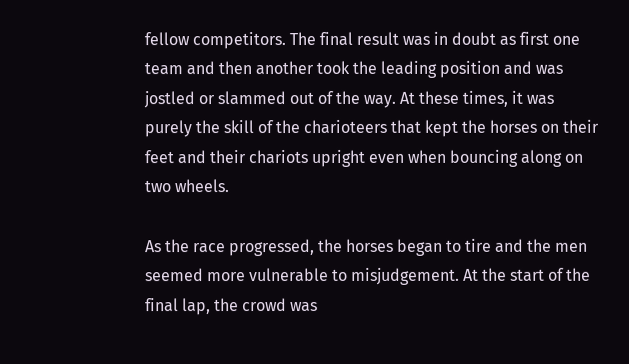fellow competitors. The final result was in doubt as first one team and then another took the leading position and was jostled or slammed out of the way. At these times, it was purely the skill of the charioteers that kept the horses on their feet and their chariots upright even when bouncing along on two wheels.

As the race progressed, the horses began to tire and the men seemed more vulnerable to misjudgement. At the start of the final lap, the crowd was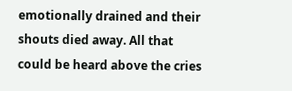emotionally drained and their shouts died away. All that could be heard above the cries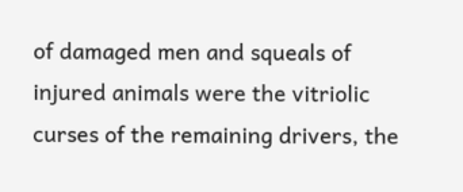of damaged men and squeals of injured animals were the vitriolic curses of the remaining drivers, the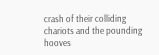crash of their colliding chariots and the pounding hooves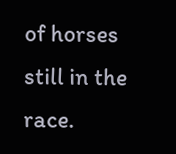of horses still in the race.